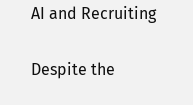AI and Recruiting

Despite the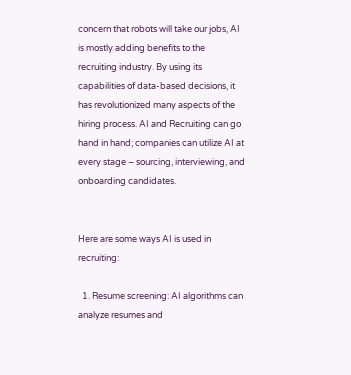concern that robots will take our jobs, AI is mostly adding benefits to the recruiting industry. By using its capabilities of data-based decisions, it has revolutionized many aspects of the hiring process. AI and Recruiting can go hand in hand; companies can utilize AI at every stage – sourcing, interviewing, and onboarding candidates.


Here are some ways AI is used in recruiting:

  1. Resume screening: AI algorithms can analyze resumes and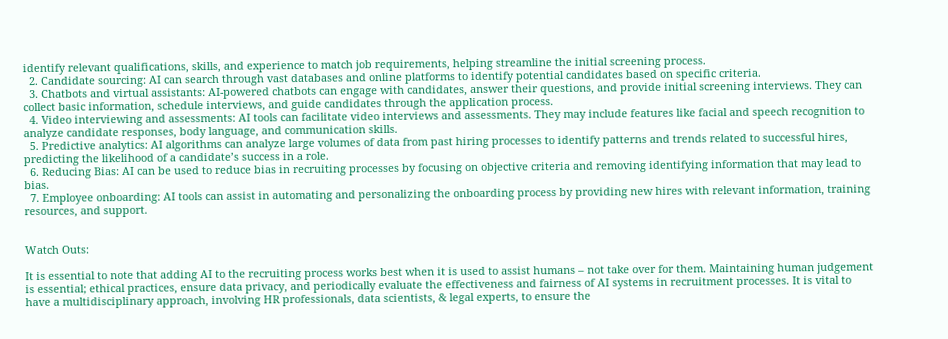identify relevant qualifications, skills, and experience to match job requirements, helping streamline the initial screening process.
  2. Candidate sourcing: AI can search through vast databases and online platforms to identify potential candidates based on specific criteria.
  3. Chatbots and virtual assistants: AI-powered chatbots can engage with candidates, answer their questions, and provide initial screening interviews. They can collect basic information, schedule interviews, and guide candidates through the application process.
  4. Video interviewing and assessments: AI tools can facilitate video interviews and assessments. They may include features like facial and speech recognition to analyze candidate responses, body language, and communication skills.
  5. Predictive analytics: AI algorithms can analyze large volumes of data from past hiring processes to identify patterns and trends related to successful hires, predicting the likelihood of a candidate’s success in a role.
  6. Reducing Bias: AI can be used to reduce bias in recruiting processes by focusing on objective criteria and removing identifying information that may lead to bias.
  7. Employee onboarding: AI tools can assist in automating and personalizing the onboarding process by providing new hires with relevant information, training resources, and support.


Watch Outs:

It is essential to note that adding AI to the recruiting process works best when it is used to assist humans – not take over for them. Maintaining human judgement is essential; ethical practices, ensure data privacy, and periodically evaluate the effectiveness and fairness of AI systems in recruitment processes. It is vital to have a multidisciplinary approach, involving HR professionals, data scientists, & legal experts, to ensure the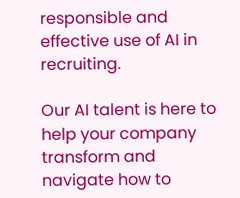responsible and effective use of AI in recruiting.

Our AI talent is here to help your company transform and navigate how to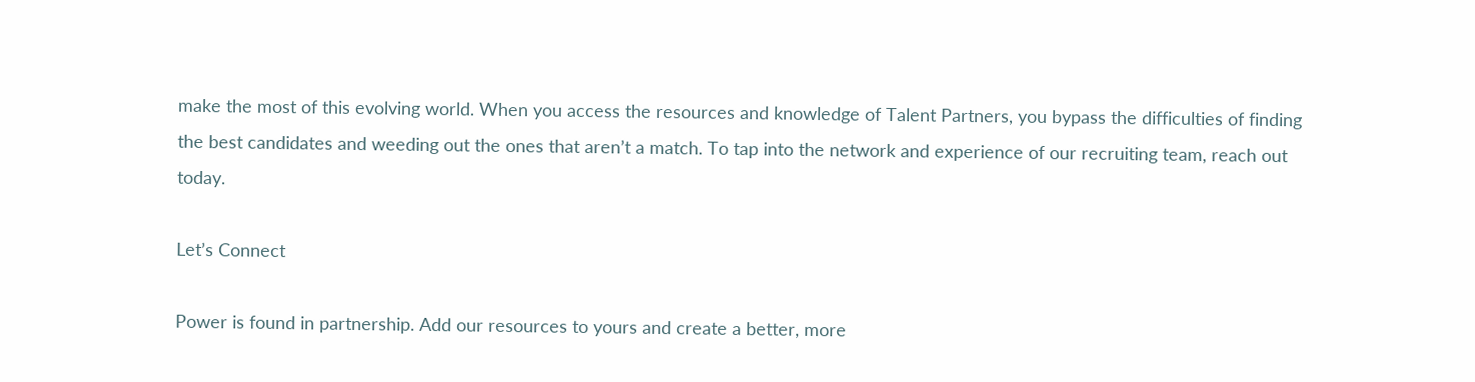make the most of this evolving world. When you access the resources and knowledge of Talent Partners, you bypass the difficulties of finding the best candidates and weeding out the ones that aren’t a match. To tap into the network and experience of our recruiting team, reach out today.

Let’s Connect

Power is found in partnership. Add our resources to yours and create a better, more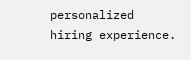personalized hiring experience.